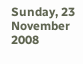Sunday, 23 November 2008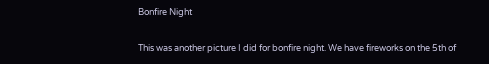Bonfire Night

This was another picture I did for bonfire night. We have fireworks on the 5th of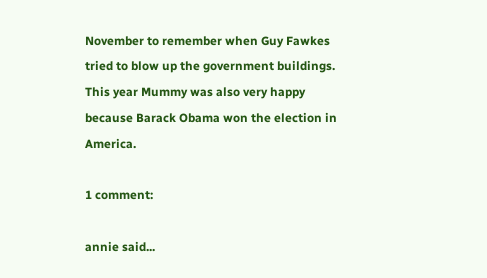November to remember when Guy Fawkes tried to blow up the government buildings. This year Mummy was also very happy because Barack Obama won the election in America.

1 comment:

annie said...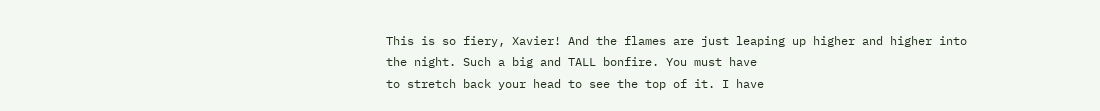This is so fiery, Xavier! And the flames are just leaping up higher and higher into the night. Such a big and TALL bonfire. You must have
to stretch back your head to see the top of it. I have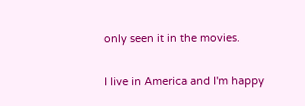only seen it in the movies.

I live in America and I'm happy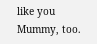like you Mummy, too.